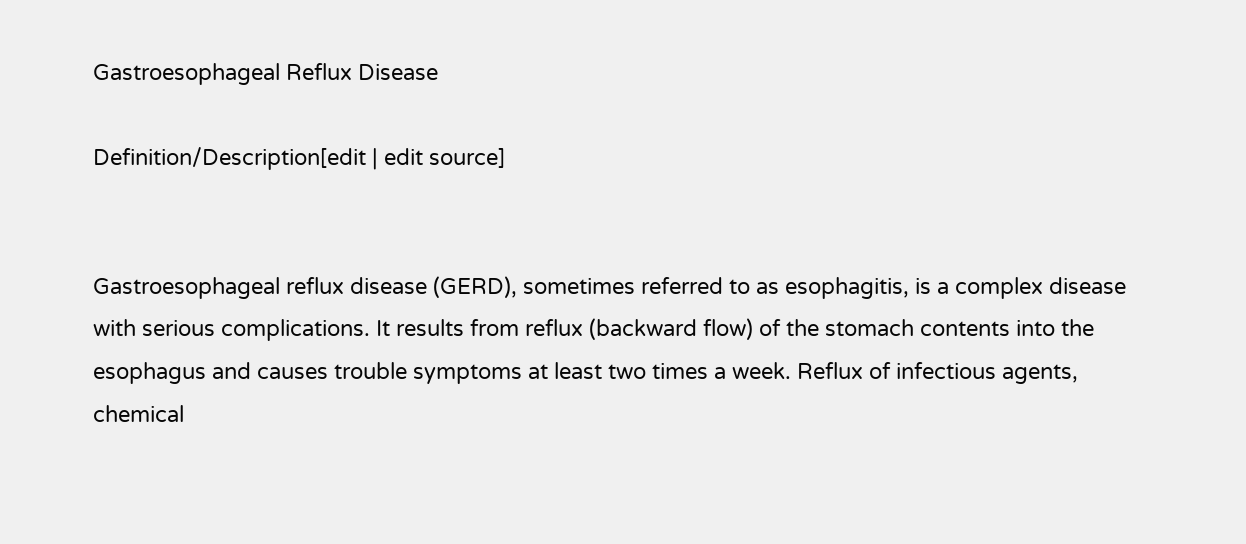Gastroesophageal Reflux Disease

Definition/Description[edit | edit source]


Gastroesophageal reflux disease (GERD), sometimes referred to as esophagitis, is a complex disease with serious complications. It results from reflux (backward flow) of the stomach contents into the esophagus and causes trouble symptoms at least two times a week. Reflux of infectious agents, chemical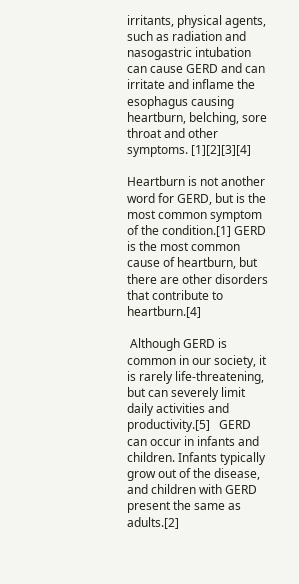irritants, physical agents, such as radiation and nasogastric intubation can cause GERD and can irritate and inflame the esophagus causing heartburn, belching, sore throat and other symptoms. [1][2][3][4]

Heartburn is not another word for GERD, but is the most common symptom of the condition.[1] GERD is the most common cause of heartburn, but there are other disorders that contribute to heartburn.[4]

 Although GERD is common in our society, it is rarely life-threatening, but can severely limit daily activities and productivity.[5]   GERD can occur in infants and children. Infants typically grow out of the disease, and children with GERD present the same as adults.[2]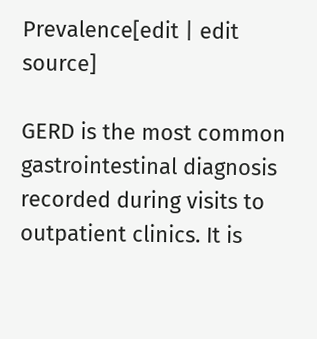Prevalence[edit | edit source]

GERD is the most common gastrointestinal diagnosis recorded during visits to outpatient clinics. It is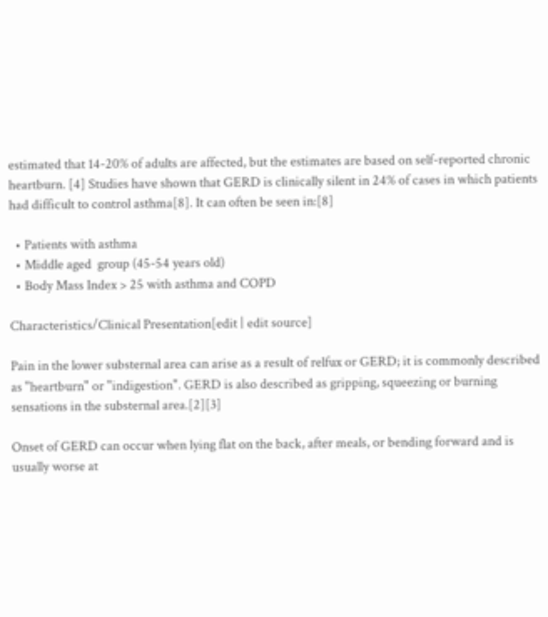estimated that 14-20% of adults are affected, but the estimates are based on self-reported chronic heartburn. [4] Studies have shown that GERD is clinically silent in 24% of cases in which patients had difficult to control asthma[8]. It can often be seen in:[8]

  • Patients with asthma
  • Middle aged  group (45-54 years old)
  • Body Mass Index > 25 with asthma and COPD

Characteristics/Clinical Presentation[edit | edit source]

Pain in the lower substernal area can arise as a result of relfux or GERD; it is commonly described as "heartburn" or "indigestion". GERD is also described as gripping, squeezing or burning sensations in the substernal area.[2][3]

Onset of GERD can occur when lying flat on the back, after meals, or bending forward and is usually worse at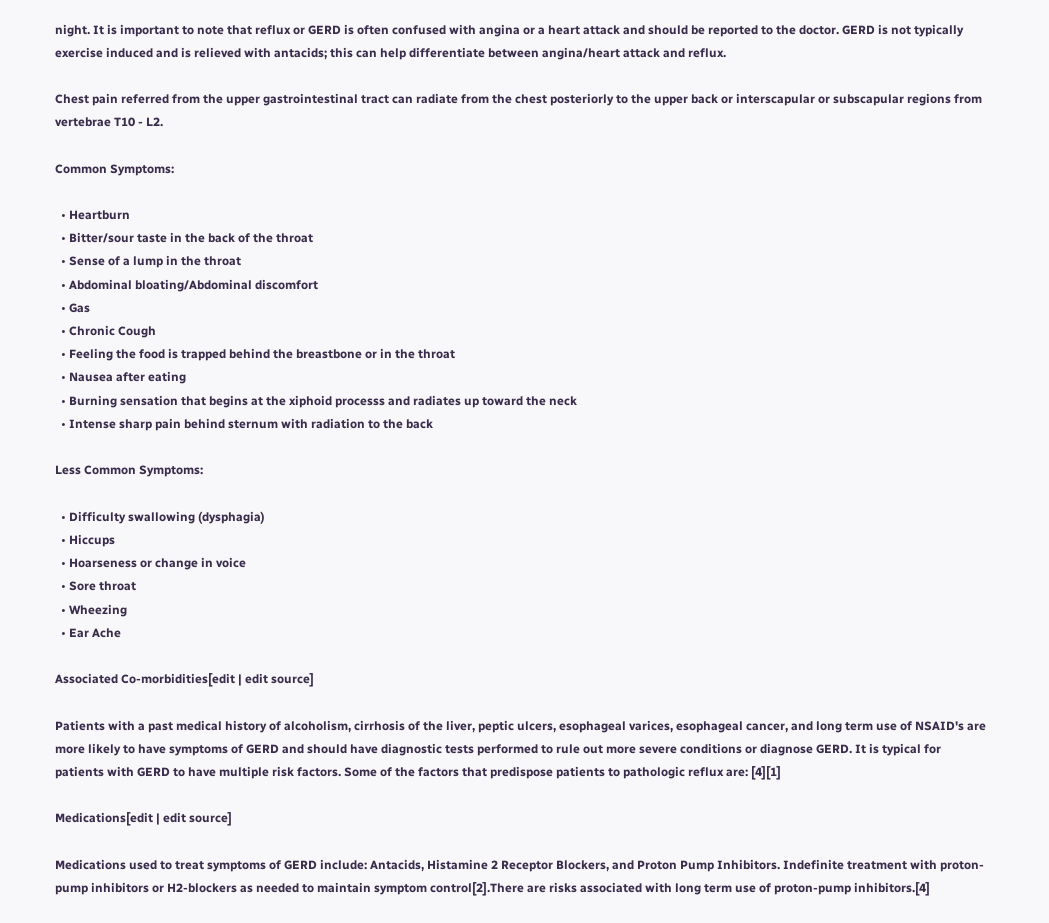night. It is important to note that reflux or GERD is often confused with angina or a heart attack and should be reported to the doctor. GERD is not typically exercise induced and is relieved with antacids; this can help differentiate between angina/heart attack and reflux.

Chest pain referred from the upper gastrointestinal tract can radiate from the chest posteriorly to the upper back or interscapular or subscapular regions from vertebrae T10 - L2.

Common Symptoms:

  • Heartburn
  • Bitter/sour taste in the back of the throat
  • Sense of a lump in the throat
  • Abdominal bloating/Abdominal discomfort
  • Gas
  • Chronic Cough
  • Feeling the food is trapped behind the breastbone or in the throat
  • Nausea after eating
  • Burning sensation that begins at the xiphoid processs and radiates up toward the neck
  • Intense sharp pain behind sternum with radiation to the back

Less Common Symptoms:

  • Difficulty swallowing (dysphagia)
  • Hiccups
  • Hoarseness or change in voice
  • Sore throat
  • Wheezing
  • Ear Ache

Associated Co-morbidities[edit | edit source]

Patients with a past medical history of alcoholism, cirrhosis of the liver, peptic ulcers, esophageal varices, esophageal cancer, and long term use of NSAID's are more likely to have symptoms of GERD and should have diagnostic tests performed to rule out more severe conditions or diagnose GERD. It is typical for patients with GERD to have multiple risk factors. Some of the factors that predispose patients to pathologic reflux are: [4][1]

Medications[edit | edit source]

Medications used to treat symptoms of GERD include: Antacids, Histamine 2 Receptor Blockers, and Proton Pump Inhibitors. Indefinite treatment with proton-pump inhibitors or H2-blockers as needed to maintain symptom control[2].There are risks associated with long term use of proton-pump inhibitors.[4]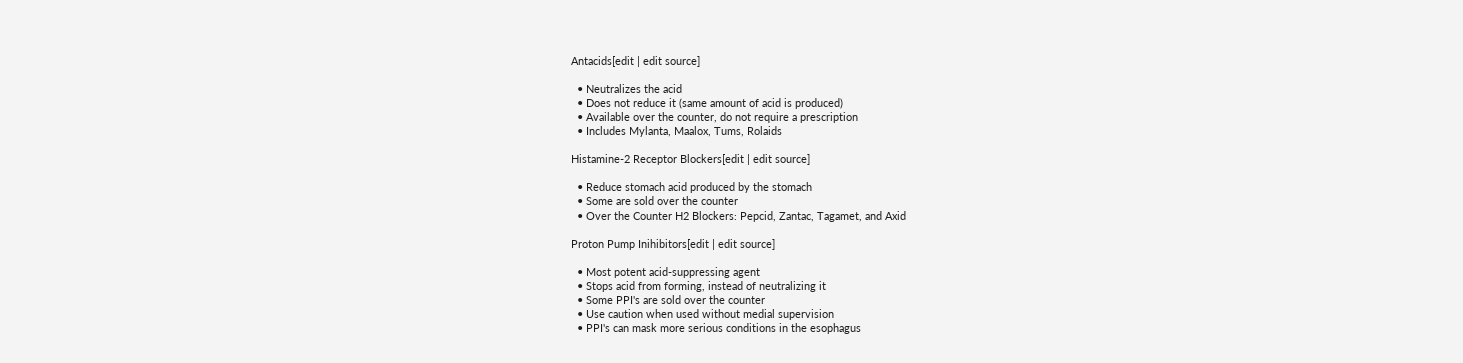Antacids[edit | edit source]

  • Neutralizes the acid
  • Does not reduce it (same amount of acid is produced)
  • Available over the counter, do not require a prescription
  • Includes Mylanta, Maalox, Tums, Rolaids

Histamine-2 Receptor Blockers[edit | edit source]

  • Reduce stomach acid produced by the stomach
  • Some are sold over the counter
  • Over the Counter H2 Blockers: Pepcid, Zantac, Tagamet, and Axid

Proton Pump Inihibitors[edit | edit source]

  • Most potent acid-suppressing agent
  • Stops acid from forming, instead of neutralizing it
  • Some PPI's are sold over the counter
  • Use caution when used without medial supervision
  • PPI's can mask more serious conditions in the esophagus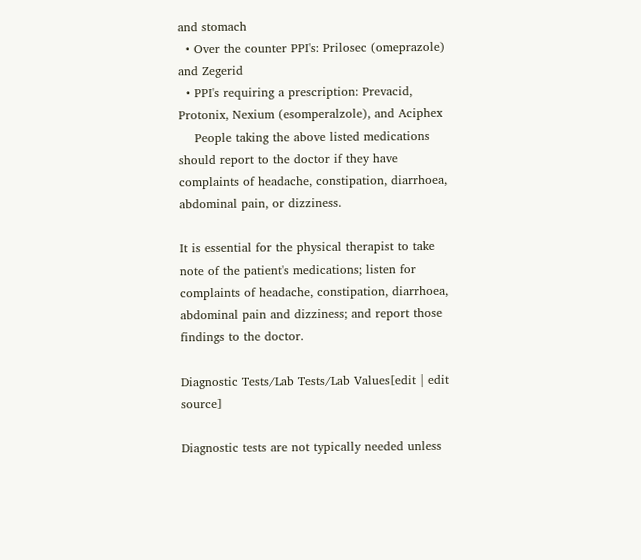and stomach
  • Over the counter PPI's: Prilosec (omeprazole) and Zegerid
  • PPI's requiring a prescription: Prevacid, Protonix, Nexium (esomperalzole), and Aciphex
    People taking the above listed medications should report to the doctor if they have complaints of headache, constipation, diarrhoea, abdominal pain, or dizziness.

It is essential for the physical therapist to take note of the patient's medications; listen for complaints of headache, constipation, diarrhoea, abdominal pain and dizziness; and report those findings to the doctor.

Diagnostic Tests/Lab Tests/Lab Values[edit | edit source]

Diagnostic tests are not typically needed unless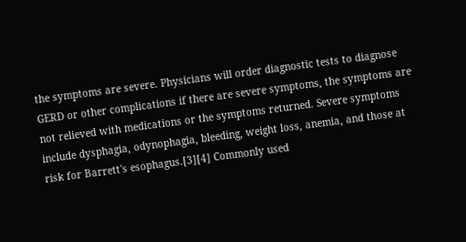the symptoms are severe. Physicians will order diagnostic tests to diagnose GERD or other complications if there are severe symptoms, the symptoms are not relieved with medications or the symptoms returned. Severe symptoms include dysphagia, odynophagia, bleeding, weight loss, anemia, and those at risk for Barrett's esophagus.[3][4] Commonly used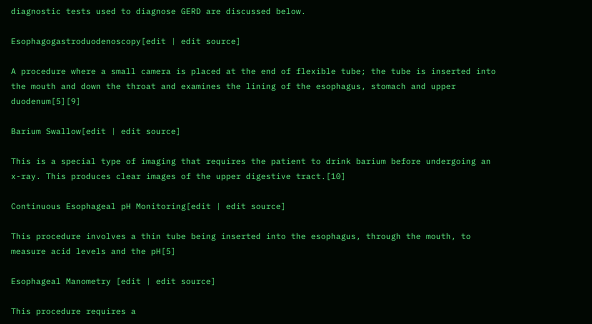diagnostic tests used to diagnose GERD are discussed below.

Esophagogastroduodenoscopy[edit | edit source]

A procedure where a small camera is placed at the end of flexible tube; the tube is inserted into the mouth and down the throat and examines the lining of the esophagus, stomach and upper duodenum[5][9]

Barium Swallow[edit | edit source]

This is a special type of imaging that requires the patient to drink barium before undergoing an x-ray. This produces clear images of the upper digestive tract.[10]

Continuous Esophageal pH Monitoring[edit | edit source]

This procedure involves a thin tube being inserted into the esophagus, through the mouth, to measure acid levels and the pH[5]

Esophageal Manometry [edit | edit source]

This procedure requires a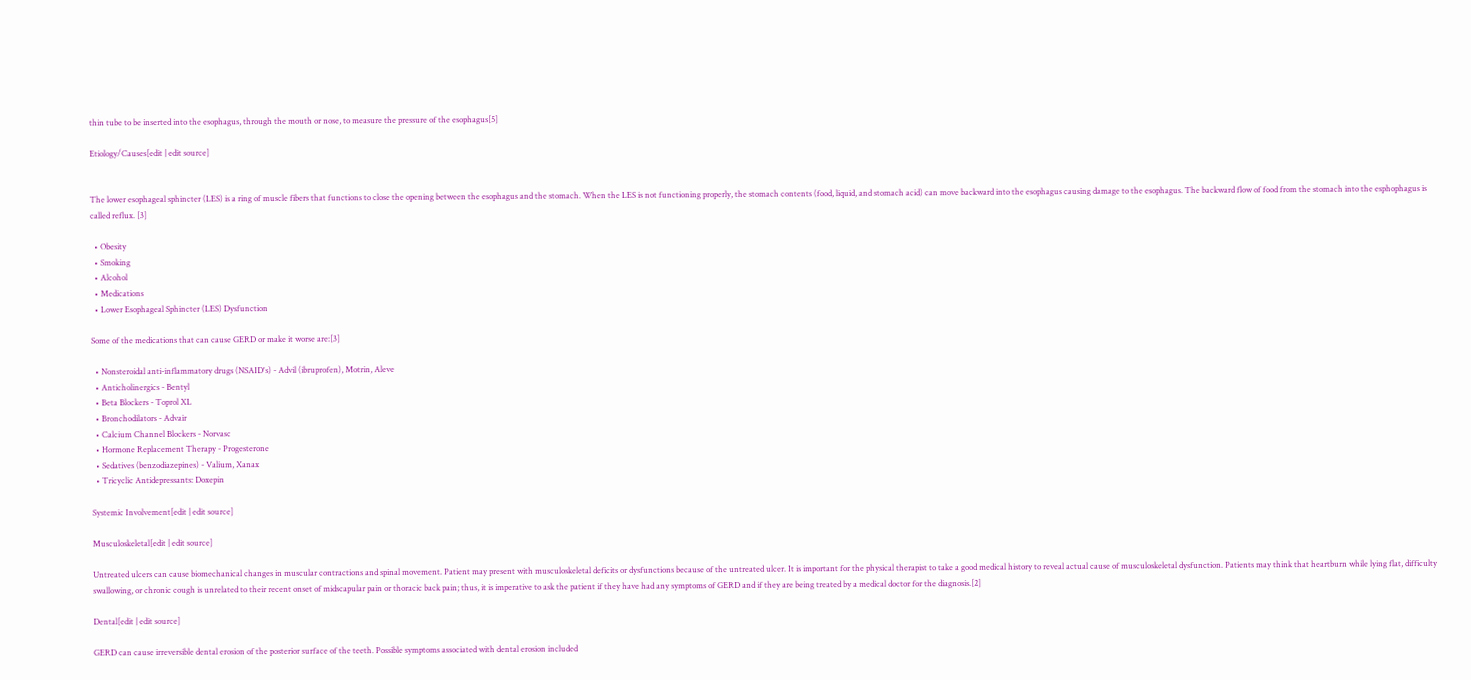thin tube to be inserted into the esophagus, through the mouth or nose, to measure the pressure of the esophagus[5]

Etiology/Causes[edit | edit source]


The lower esophageal sphincter (LES) is a ring of muscle fibers that functions to close the opening between the esophagus and the stomach. When the LES is not functioning properly, the stomach contents (food, liquid, and stomach acid) can move backward into the esophagus causing damage to the esophagus. The backward flow of food from the stomach into the esphophagus is called reflux. [3]

  • Obesity
  • Smoking
  • Alcohol
  • Medications
  • Lower Esophageal Sphincter (LES) Dysfunction

Some of the medications that can cause GERD or make it worse are:[3]

  • Nonsteroidal anti-inflammatory drugs (NSAID's) - Advil (ibruprofen), Motrin, Aleve
  • Anticholinergics - Bentyl
  • Beta Blockers - Toprol XL
  • Bronchodilators - Advair
  • Calcium Channel Blockers - Norvasc
  • Hormone Replacement Therapy - Progesterone
  • Sedatives (benzodiazepines) - Valium, Xanax
  • Tricyclic Antidepressants: Doxepin

Systemic Involvement[edit | edit source]

Musculoskeletal[edit | edit source]

Untreated ulcers can cause biomechanical changes in muscular contractions and spinal movement. Patient may present with musculoskeletal deficits or dysfunctions because of the untreated ulcer. It is important for the physical therapist to take a good medical history to reveal actual cause of musculoskeletal dysfunction. Patients may think that heartburn while lying flat, difficulty swallowing, or chronic cough is unrelated to their recent onset of midscapular pain or thoracic back pain; thus, it is imperative to ask the patient if they have had any symptoms of GERD and if they are being treated by a medical doctor for the diagnosis.[2]

Dental[edit | edit source]

GERD can cause irreversible dental erosion of the posterior surface of the teeth. Possible symptoms associated with dental erosion included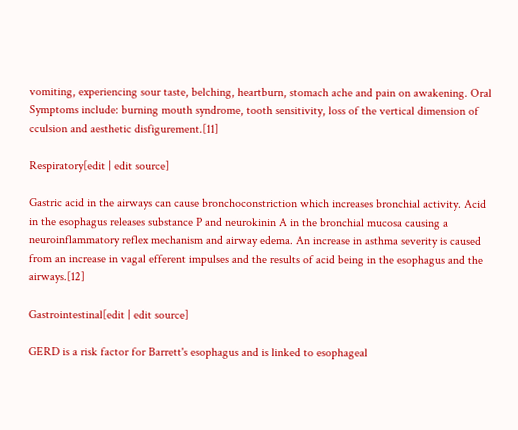vomiting, experiencing sour taste, belching, heartburn, stomach ache and pain on awakening. Oral Symptoms include: burning mouth syndrome, tooth sensitivity, loss of the vertical dimension of cculsion and aesthetic disfigurement.[11]

Respiratory[edit | edit source]

Gastric acid in the airways can cause bronchoconstriction which increases bronchial activity. Acid in the esophagus releases substance P and neurokinin A in the bronchial mucosa causing a neuroinflammatory reflex mechanism and airway edema. An increase in asthma severity is caused from an increase in vagal efferent impulses and the results of acid being in the esophagus and the airways.[12]

Gastrointestinal[edit | edit source]

GERD is a risk factor for Barrett's esophagus and is linked to esophageal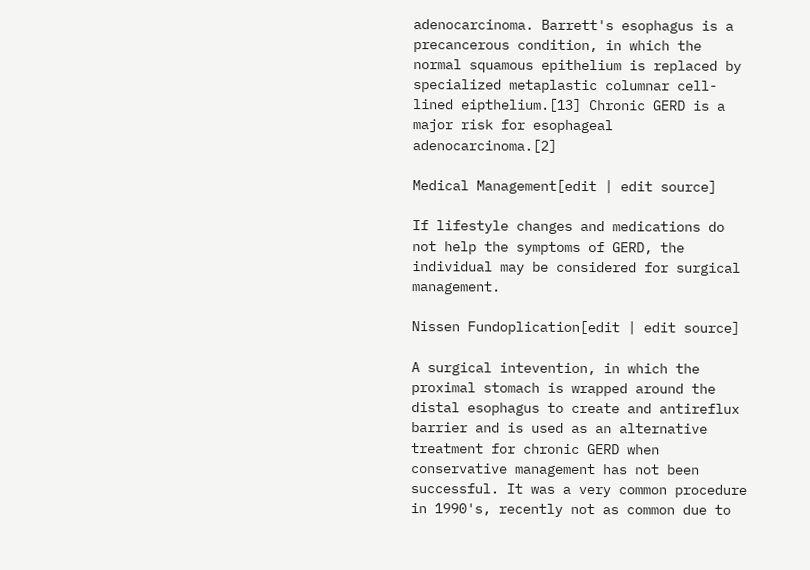adenocarcinoma. Barrett's esophagus is a precancerous condition, in which the normal squamous epithelium is replaced by specialized metaplastic columnar cell-lined eipthelium.[13] Chronic GERD is a major risk for esophageal adenocarcinoma.[2]

Medical Management[edit | edit source]

If lifestyle changes and medications do not help the symptoms of GERD, the individual may be considered for surgical management.

Nissen Fundoplication[edit | edit source]

A surgical intevention, in which the proximal stomach is wrapped around the distal esophagus to create and antireflux barrier and is used as an alternative treatment for chronic GERD when conservative management has not been successful. It was a very common procedure in 1990's, recently not as common due to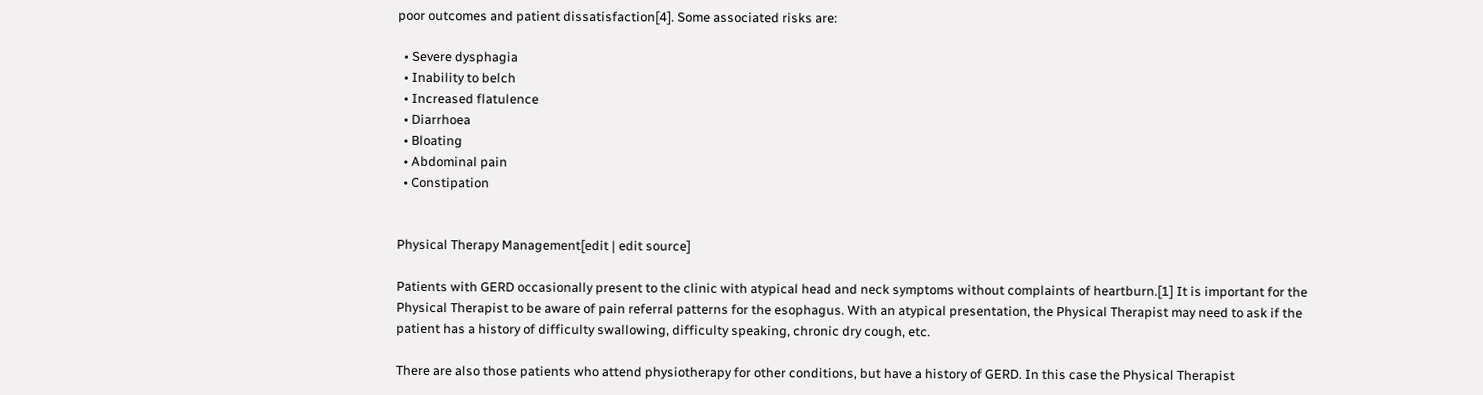poor outcomes and patient dissatisfaction[4]. Some associated risks are:

  • Severe dysphagia
  • Inability to belch
  • Increased flatulence
  • Diarrhoea
  • Bloating
  • Abdominal pain
  • Constipation


Physical Therapy Management[edit | edit source]

Patients with GERD occasionally present to the clinic with atypical head and neck symptoms without complaints of heartburn.[1] It is important for the Physical Therapist to be aware of pain referral patterns for the esophagus. With an atypical presentation, the Physical Therapist may need to ask if the patient has a history of difficulty swallowing, difficulty speaking, chronic dry cough, etc.

There are also those patients who attend physiotherapy for other conditions, but have a history of GERD. In this case the Physical Therapist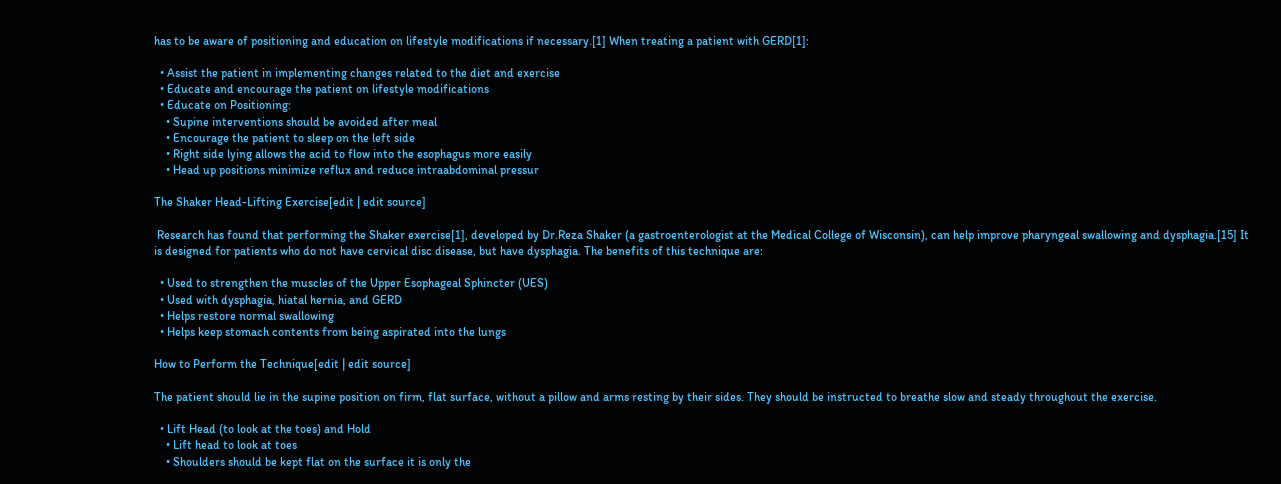has to be aware of positioning and education on lifestyle modifications if necessary.[1] When treating a patient with GERD[1]:

  • Assist the patient in implementing changes related to the diet and exercise
  • Educate and encourage the patient on lifestyle modifications
  • Educate on Positioning:
    • Supine interventions should be avoided after meal
    • Encourage the patient to sleep on the left side
    • Right side lying allows the acid to flow into the esophagus more easily
    • Head up positions minimize reflux and reduce intraabdominal pressur

The Shaker Head-Lifting Exercise[edit | edit source]

 Research has found that performing the Shaker exercise[1], developed by Dr.Reza Shaker (a gastroenterologist at the Medical College of Wisconsin), can help improve pharyngeal swallowing and dysphagia.[15] It is designed for patients who do not have cervical disc disease, but have dysphagia. The benefits of this technique are:

  • Used to strengthen the muscles of the Upper Esophageal Sphincter (UES)
  • Used with dysphagia, hiatal hernia, and GERD
  • Helps restore normal swallowing
  • Helps keep stomach contents from being aspirated into the lungs

How to Perform the Technique[edit | edit source]

The patient should lie in the supine position on firm, flat surface, without a pillow and arms resting by their sides. They should be instructed to breathe slow and steady throughout the exercise.

  • Lift Head (to look at the toes) and Hold
    • Lift head to look at toes
    • Shoulders should be kept flat on the surface it is only the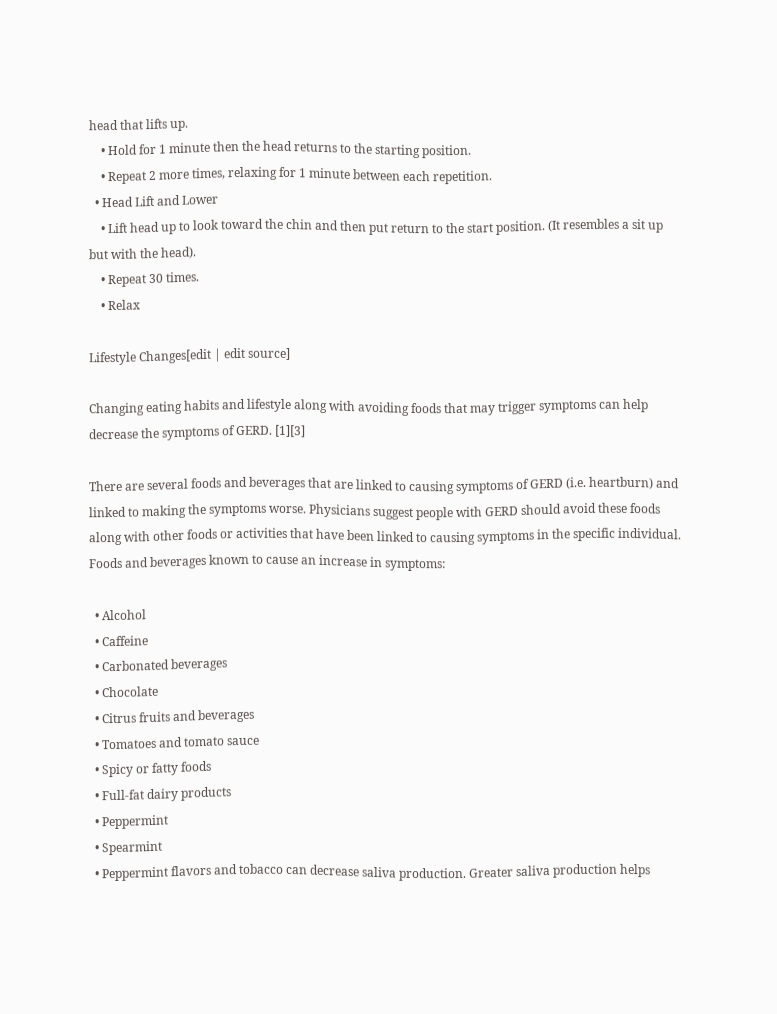head that lifts up.
    • Hold for 1 minute then the head returns to the starting position.
    • Repeat 2 more times, relaxing for 1 minute between each repetition.
  • Head Lift and Lower
    • Lift head up to look toward the chin and then put return to the start position. (It resembles a sit up but with the head).
    • Repeat 30 times.
    • Relax

Lifestyle Changes[edit | edit source]

Changing eating habits and lifestyle along with avoiding foods that may trigger symptoms can help decrease the symptoms of GERD. [1][3]

There are several foods and beverages that are linked to causing symptoms of GERD (i.e. heartburn) and linked to making the symptoms worse. Physicians suggest people with GERD should avoid these foods along with other foods or activities that have been linked to causing symptoms in the specific individual. Foods and beverages known to cause an increase in symptoms:

  • Alcohol
  • Caffeine
  • Carbonated beverages
  • Chocolate
  • Citrus fruits and beverages
  • Tomatoes and tomato sauce
  • Spicy or fatty foods
  • Full-fat dairy products
  • Peppermint
  • Spearmint
  • Peppermint flavors and tobacco can decrease saliva production. Greater saliva production helps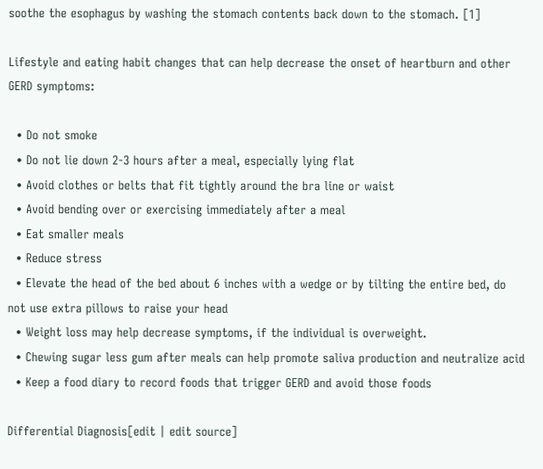soothe the esophagus by washing the stomach contents back down to the stomach. [1]

Lifestyle and eating habit changes that can help decrease the onset of heartburn and other GERD symptoms:

  • Do not smoke
  • Do not lie down 2-3 hours after a meal, especially lying flat
  • Avoid clothes or belts that fit tightly around the bra line or waist
  • Avoid bending over or exercising immediately after a meal
  • Eat smaller meals
  • Reduce stress
  • Elevate the head of the bed about 6 inches with a wedge or by tilting the entire bed, do not use extra pillows to raise your head
  • Weight loss may help decrease symptoms, if the individual is overweight.
  • Chewing sugar less gum after meals can help promote saliva production and neutralize acid
  • Keep a food diary to record foods that trigger GERD and avoid those foods

Differential Diagnosis[edit | edit source]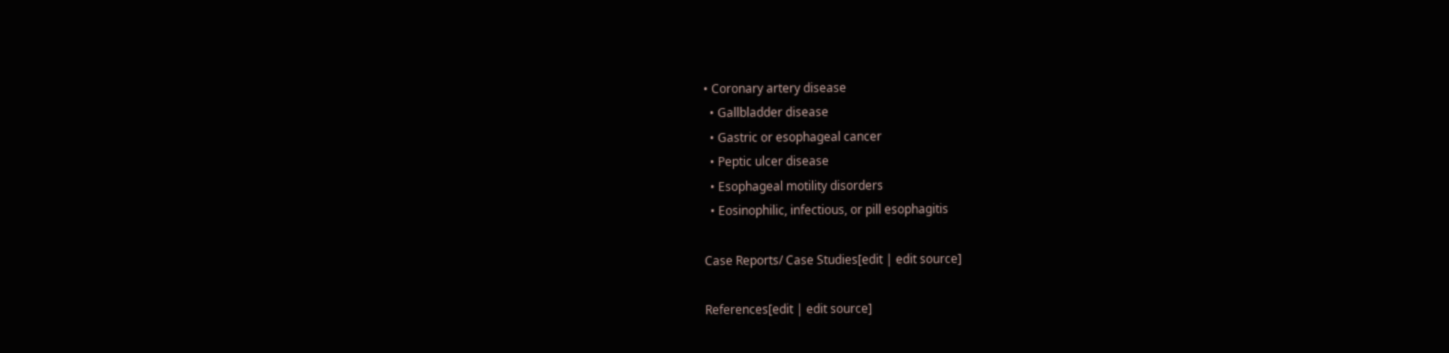• Coronary artery disease
  • Gallbladder disease
  • Gastric or esophageal cancer
  • Peptic ulcer disease
  • Esophageal motility disorders
  • Eosinophilic, infectious, or pill esophagitis

Case Reports/ Case Studies[edit | edit source]

References[edit | edit source]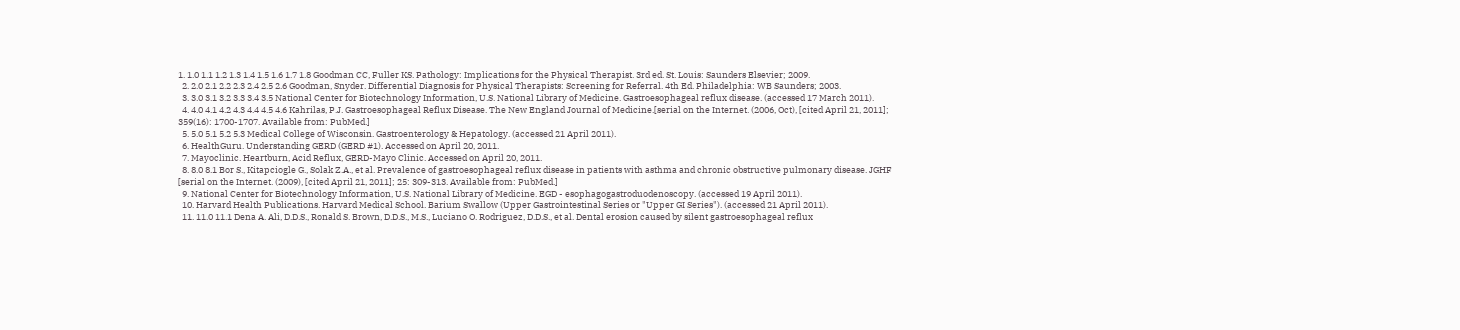1. 1.0 1.1 1.2 1.3 1.4 1.5 1.6 1.7 1.8 Goodman CC, Fuller KS. Pathology: Implications for the Physical Therapist. 3rd ed. St. Louis: Saunders Elsevier; 2009.
  2. 2.0 2.1 2.2 2.3 2.4 2.5 2.6 Goodman, Snyder. Differential Diagnosis for Physical Therapists: Screening for Referral. 4th Ed. Philadelphia: WB Saunders; 2003.
  3. 3.0 3.1 3.2 3.3 3.4 3.5 National Center for Biotechnology Information, U.S. National Library of Medicine. Gastroesophageal reflux disease. (accessed 17 March 2011).
  4. 4.0 4.1 4.2 4.3 4.4 4.5 4.6 Kahrilas, P.J. Gastroesophageal Reflux Disease. The New England Journal of Medicine.[serial on the Internet. (2006, Oct), [cited April 21, 2011]; 359(16): 1700-1707. Available from: PubMed.]
  5. 5.0 5.1 5.2 5.3 Medical College of Wisconsin. Gastroenterology & Hepatology. (accessed 21 April 2011).
  6. HealthGuru. Understanding GERD (GERD #1). Accessed on April 20, 2011.
  7. Mayoclinic. Heartburn, Acid Reflux, GERD-Mayo Clinic. Accessed on April 20, 2011.
  8. 8.0 8.1 Bor S., Kitapciogle G., Solak Z.A., et al. Prevalence of gastroesophageal reflux disease in patients with asthma and chronic obstructive pulmonary disease. JGHF [serial on the Internet. (2009), [cited April 21, 2011]; 25: 309-313. Available from: PubMed.]
  9. National Center for Biotechnology Information, U.S. National Library of Medicine. EGD - esophagogastroduodenoscopy. (accessed 19 April 2011).
  10. Harvard Health Publications. Harvard Medical School. Barium Swallow (Upper Gastrointestinal Series or "Upper GI Series"). (accessed 21 April 2011).
  11. 11.0 11.1 Dena A. Ali, D.D.S., Ronald S. Brown, D.D.S., M.S., Luciano O. Rodriguez, D.D.S., et al. Dental erosion caused by silent gastroesophageal reflux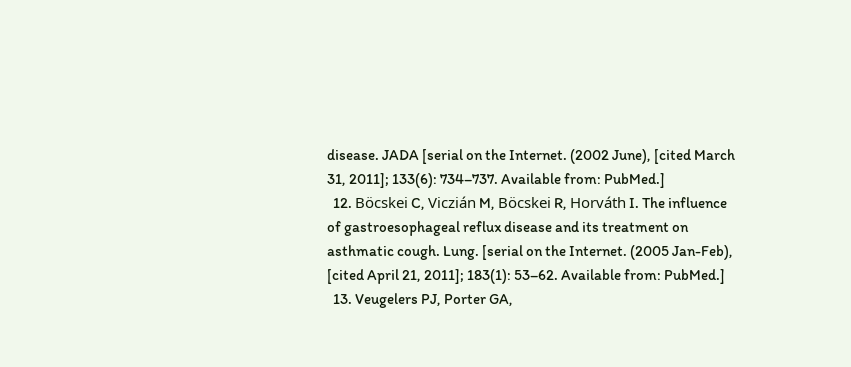disease. JADA [serial on the Internet. (2002 June), [cited March 31, 2011]; 133(6): 734–737. Available from: PubMed.]
  12. Böcskei C, Viczián M, Böcskei R, Horváth I. The influence of gastroesophageal reflux disease and its treatment on asthmatic cough. Lung. [serial on the Internet. (2005 Jan-Feb), [cited April 21, 2011]; 183(1): 53–62. Available from: PubMed.]
  13. Veugelers PJ, Porter GA,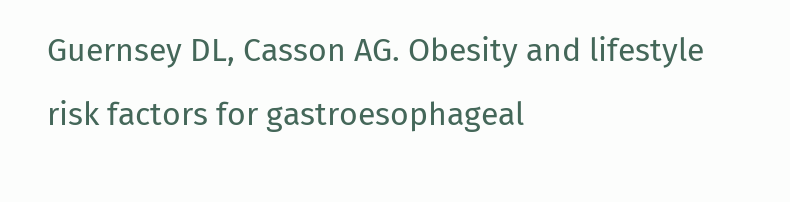Guernsey DL, Casson AG. Obesity and lifestyle risk factors for gastroesophageal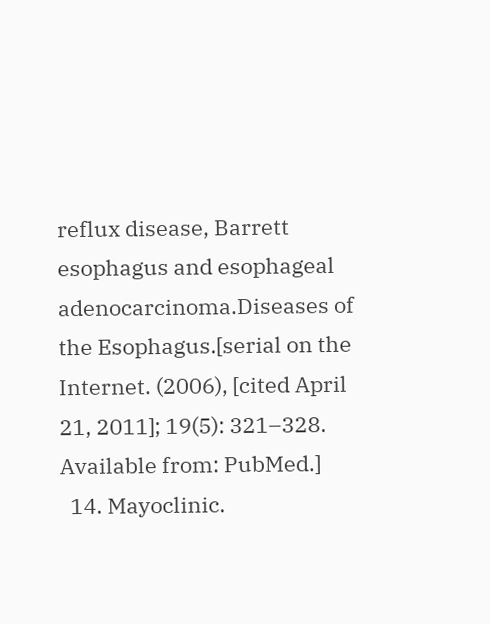reflux disease, Barrett esophagus and esophageal adenocarcinoma.Diseases of the Esophagus.[serial on the Internet. (2006), [cited April 21, 2011]; 19(5): 321–328. Available from: PubMed.]
  14. Mayoclinic.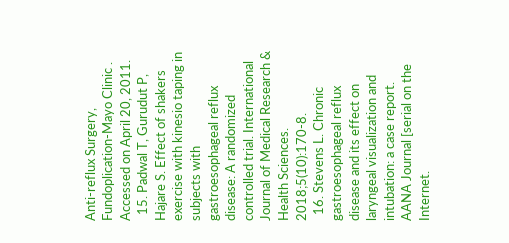Anti-reflux Surgery, Fundoplication-Mayo Clinic . Accessed on April 20, 2011.
  15. Padwal T, Gurudut P, Hajare S. Effect of shakers exercise with kinesio taping in subjects with gastroesophageal reflux disease: A randomized controlled trial. International Journal of Medical Research & Health Sciences. 2018;5(10):170-8.
  16. Stevens L. Chronic gastroesophageal reflux disease and its effect on laryngeal visualization and intubation: a case report. AANA Journal [serial on the Internet.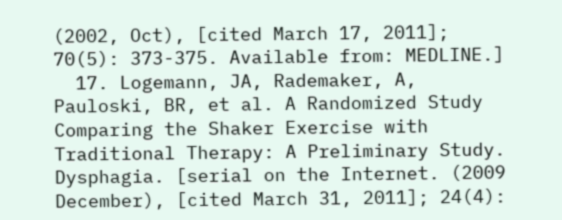(2002, Oct), [cited March 17, 2011]; 70(5): 373-375. Available from: MEDLINE.]
  17. Logemann, JA, Rademaker, A, Pauloski, BR, et al. A Randomized Study Comparing the Shaker Exercise with Traditional Therapy: A Preliminary Study. Dysphagia. [serial on the Internet. (2009 December), [cited March 31, 2011]; 24(4):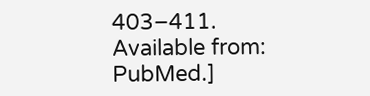403–411. Available from: PubMed.]